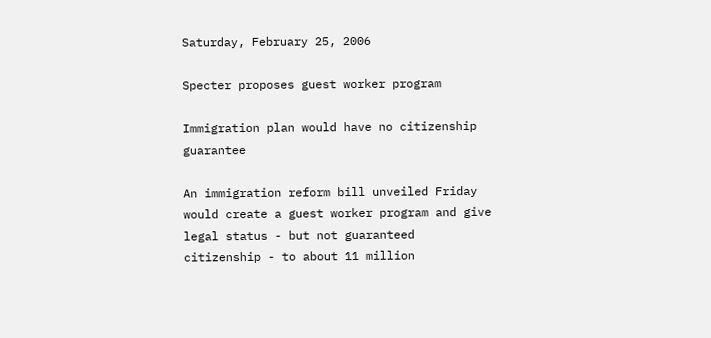Saturday, February 25, 2006

Specter proposes guest worker program

Immigration plan would have no citizenship guarantee

An immigration reform bill unveiled Friday would create a guest worker program and give legal status - but not guaranteed citizenship - to about 11 million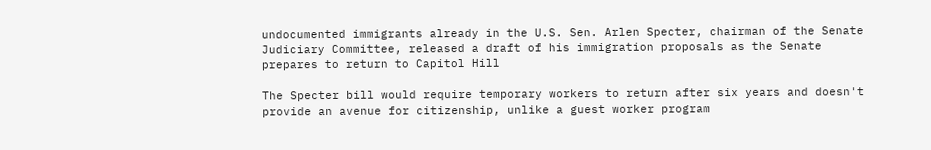undocumented immigrants already in the U.S. Sen. Arlen Specter, chairman of the Senate Judiciary Committee, released a draft of his immigration proposals as the Senate prepares to return to Capitol Hill

The Specter bill would require temporary workers to return after six years and doesn't provide an avenue for citizenship, unlike a guest worker program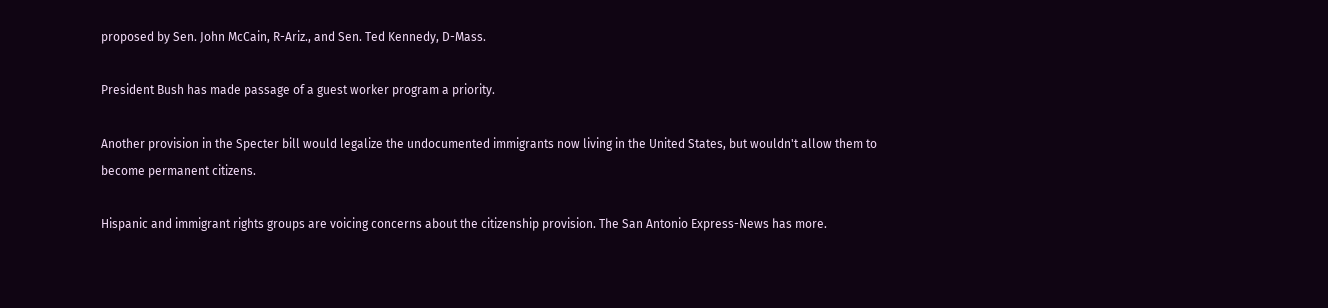proposed by Sen. John McCain, R-Ariz., and Sen. Ted Kennedy, D-Mass.

President Bush has made passage of a guest worker program a priority.

Another provision in the Specter bill would legalize the undocumented immigrants now living in the United States, but wouldn't allow them to become permanent citizens.

Hispanic and immigrant rights groups are voicing concerns about the citizenship provision. The San Antonio Express-News has more.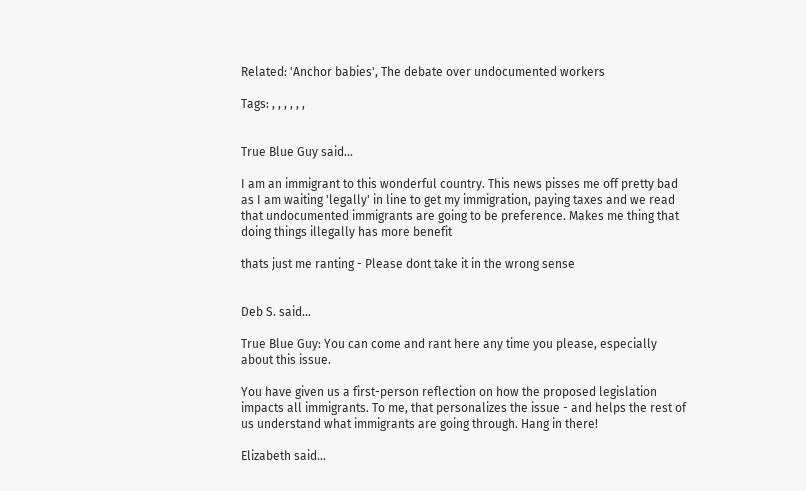Related: 'Anchor babies', The debate over undocumented workers

Tags: , , , , , ,


True Blue Guy said...

I am an immigrant to this wonderful country. This news pisses me off pretty bad as I am waiting 'legally' in line to get my immigration, paying taxes and we read that undocumented immigrants are going to be preference. Makes me thing that doing things illegally has more benefit

thats just me ranting - Please dont take it in the wrong sense


Deb S. said...

True Blue Guy: You can come and rant here any time you please, especially about this issue.

You have given us a first-person reflection on how the proposed legislation impacts all immigrants. To me, that personalizes the issue - and helps the rest of us understand what immigrants are going through. Hang in there!

Elizabeth said...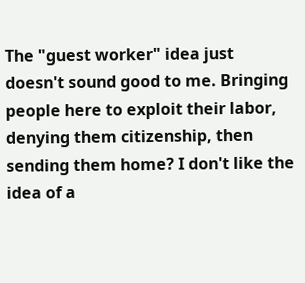The "guest worker" idea just doesn't sound good to me. Bringing people here to exploit their labor, denying them citizenship, then sending them home? I don't like the idea of a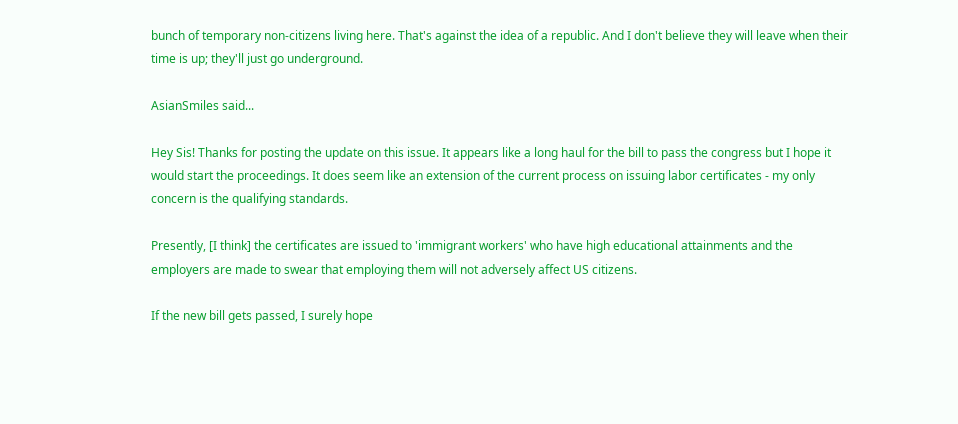bunch of temporary non-citizens living here. That's against the idea of a republic. And I don't believe they will leave when their time is up; they'll just go underground.

AsianSmiles said...

Hey Sis! Thanks for posting the update on this issue. It appears like a long haul for the bill to pass the congress but I hope it would start the proceedings. It does seem like an extension of the current process on issuing labor certificates - my only concern is the qualifying standards.

Presently, [I think] the certificates are issued to 'immigrant workers' who have high educational attainments and the employers are made to swear that employing them will not adversely affect US citizens.

If the new bill gets passed, I surely hope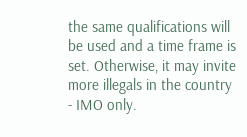the same qualifications will be used and a time frame is set. Otherwise, it may invite more illegals in the country - IMO only.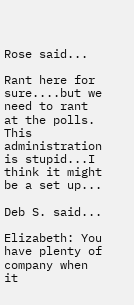Rose said...

Rant here for sure....but we need to rant at the polls. This administration is stupid...I think it might be a set up...

Deb S. said...

Elizabeth: You have plenty of company when it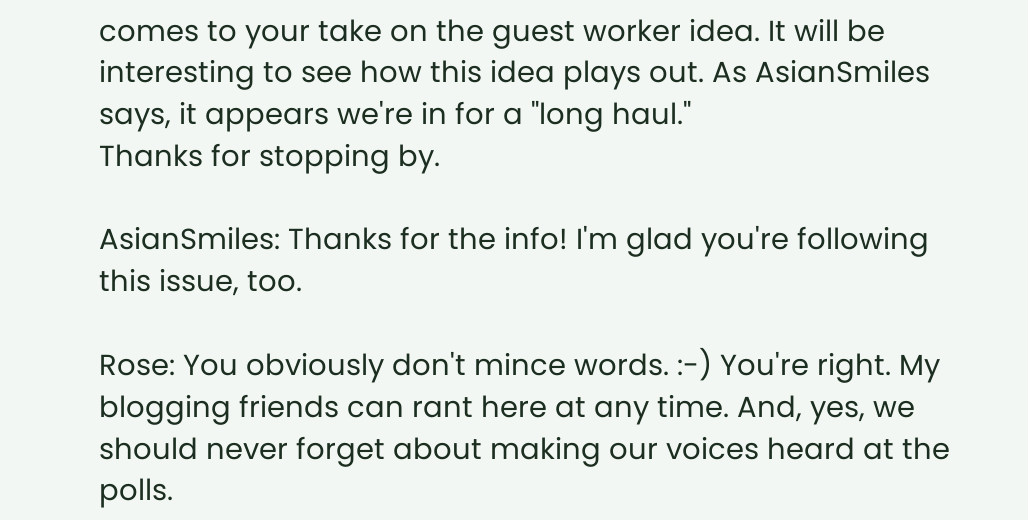comes to your take on the guest worker idea. It will be interesting to see how this idea plays out. As AsianSmiles says, it appears we're in for a "long haul."
Thanks for stopping by.

AsianSmiles: Thanks for the info! I'm glad you're following this issue, too.

Rose: You obviously don't mince words. :-) You're right. My blogging friends can rant here at any time. And, yes, we should never forget about making our voices heard at the polls.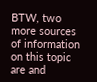BTW, two more sources of information on this topic are and